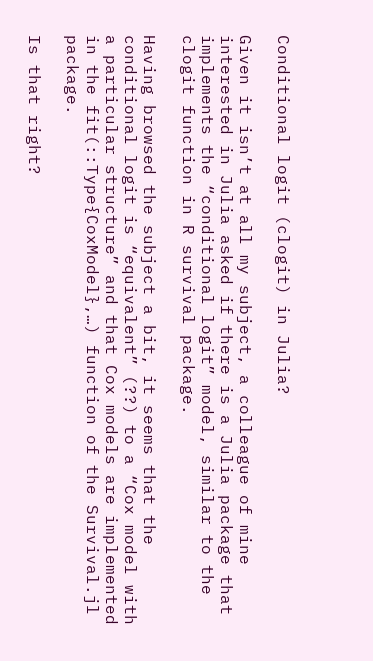Conditional logit (clogit) in Julia?

Given it isn’t at all my subject, a colleague of mine interested in Julia asked if there is a Julia package that implements the “conditional logit” model, similar to the clogit function in R survival package.

Having browsed the subject a bit, it seems that the conditional logit is “equivalent” (??) to a “Cox model with a particular structure” and that Cox models are implemented in the fit(::Type{CoxModel},…) function of the Survival.jl package.

Is that right?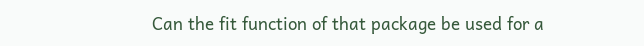Can the fit function of that package be used for a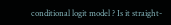conditional logit model ? Is it straight-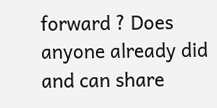forward ? Does anyone already did and can share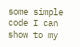some simple code I can show to my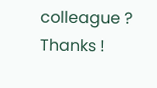colleague ?
Thanks !